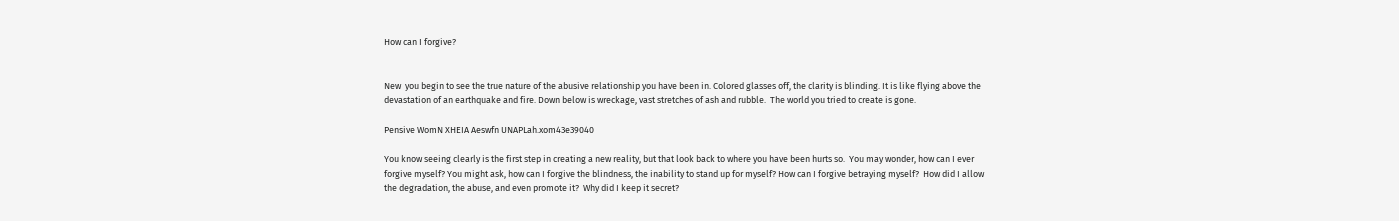How can I forgive?


New  you begin to see the true nature of the abusive relationship you have been in. Colored glasses off, the clarity is blinding. It is like flying above the devastation of an earthquake and fire. Down below is wreckage, vast stretches of ash and rubble.  The world you tried to create is gone.

Pensive WomN XHEIA Aeswfn UNAPLah.xom43e39040

You know seeing clearly is the first step in creating a new reality, but that look back to where you have been hurts so.  You may wonder, how can I ever forgive myself? You might ask, how can I forgive the blindness, the inability to stand up for myself? How can I forgive betraying myself?  How did I allow the degradation, the abuse, and even promote it?  Why did I keep it secret?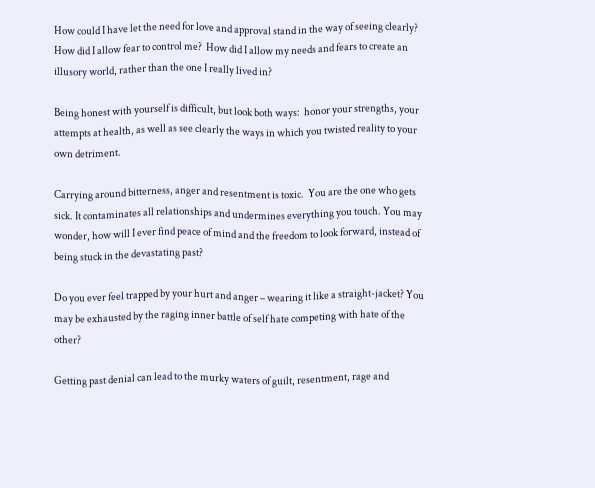How could I have let the need for love and approval stand in the way of seeing clearly?  How did I allow fear to control me?  How did I allow my needs and fears to create an illusory world, rather than the one I really lived in?

Being honest with yourself is difficult, but look both ways:  honor your strengths, your attempts at health, as well as see clearly the ways in which you twisted reality to your own detriment.

Carrying around bitterness, anger and resentment is toxic.  You are the one who gets sick. It contaminates all relationships and undermines everything you touch. You may wonder, how will I ever find peace of mind and the freedom to look forward, instead of being stuck in the devastating past?

Do you ever feel trapped by your hurt and anger – wearing it like a straight-jacket? You may be exhausted by the raging inner battle of self hate competing with hate of the other?

Getting past denial can lead to the murky waters of guilt, resentment, rage and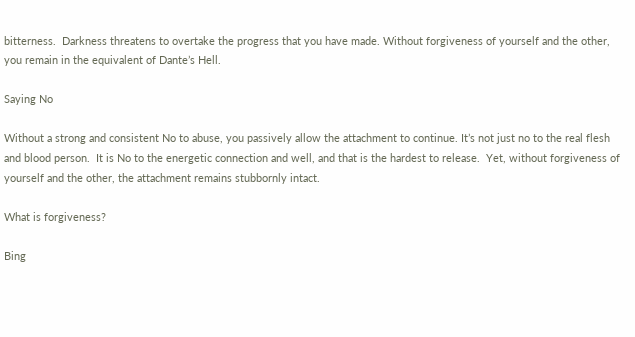bitterness.  Darkness threatens to overtake the progress that you have made. Without forgiveness of yourself and the other, you remain in the equivalent of Dante’s Hell.

Saying No

Without a strong and consistent No to abuse, you passively allow the attachment to continue. It’s not just no to the real flesh and blood person.  It is No to the energetic connection and well, and that is the hardest to release.  Yet, without forgiveness of yourself and the other, the attachment remains stubbornly intact.

What is forgiveness?

Bing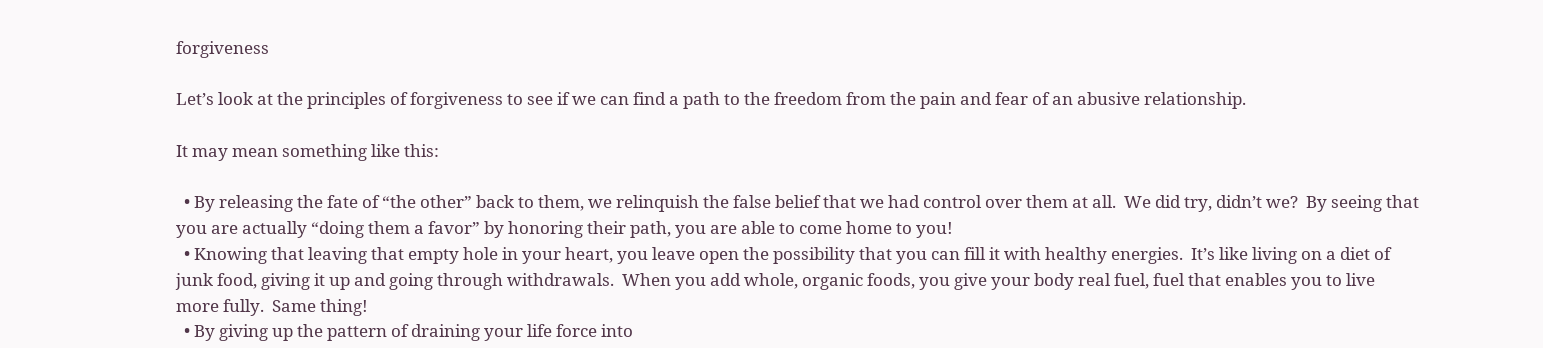forgiveness

Let’s look at the principles of forgiveness to see if we can find a path to the freedom from the pain and fear of an abusive relationship.

It may mean something like this:

  • By releasing the fate of “the other” back to them, we relinquish the false belief that we had control over them at all.  We did try, didn’t we?  By seeing that you are actually “doing them a favor” by honoring their path, you are able to come home to you!
  • Knowing that leaving that empty hole in your heart, you leave open the possibility that you can fill it with healthy energies.  It’s like living on a diet of junk food, giving it up and going through withdrawals.  When you add whole, organic foods, you give your body real fuel, fuel that enables you to live more fully.  Same thing!
  • By giving up the pattern of draining your life force into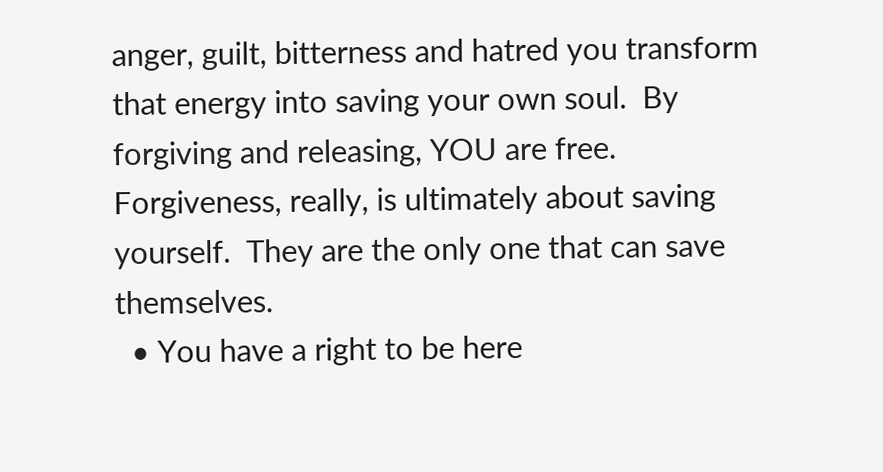anger, guilt, bitterness and hatred you transform that energy into saving your own soul.  By forgiving and releasing, YOU are free.  Forgiveness, really, is ultimately about saving yourself.  They are the only one that can save themselves.
  • You have a right to be here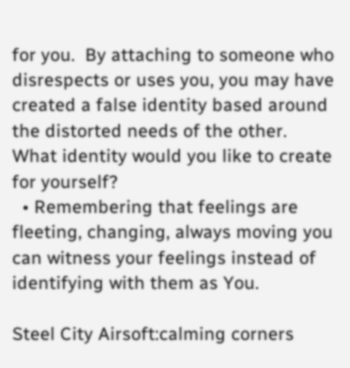for you.  By attaching to someone who disrespects or uses you, you may have created a false identity based around the distorted needs of the other.  What identity would you like to create for yourself?
  • Remembering that feelings are fleeting, changing, always moving you can witness your feelings instead of identifying with them as You.

Steel City Airsoft:calming corners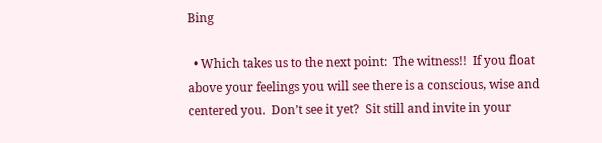Bing

  • Which takes us to the next point:  The witness!!  If you float above your feelings you will see there is a conscious, wise and centered you.  Don’t see it yet?  Sit still and invite in your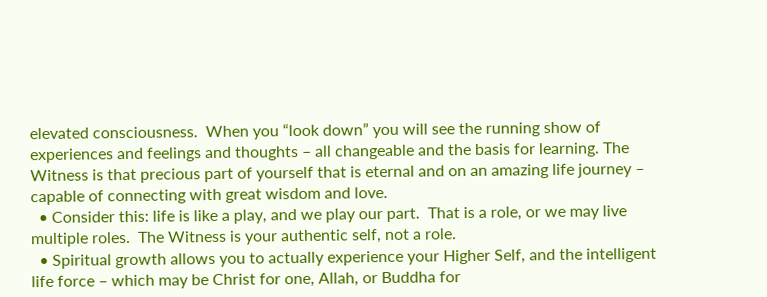elevated consciousness.  When you “look down” you will see the running show of experiences and feelings and thoughts – all changeable and the basis for learning. The Witness is that precious part of yourself that is eternal and on an amazing life journey – capable of connecting with great wisdom and love.
  • Consider this: life is like a play, and we play our part.  That is a role, or we may live multiple roles.  The Witness is your authentic self, not a role.
  • Spiritual growth allows you to actually experience your Higher Self, and the intelligent life force – which may be Christ for one, Allah, or Buddha for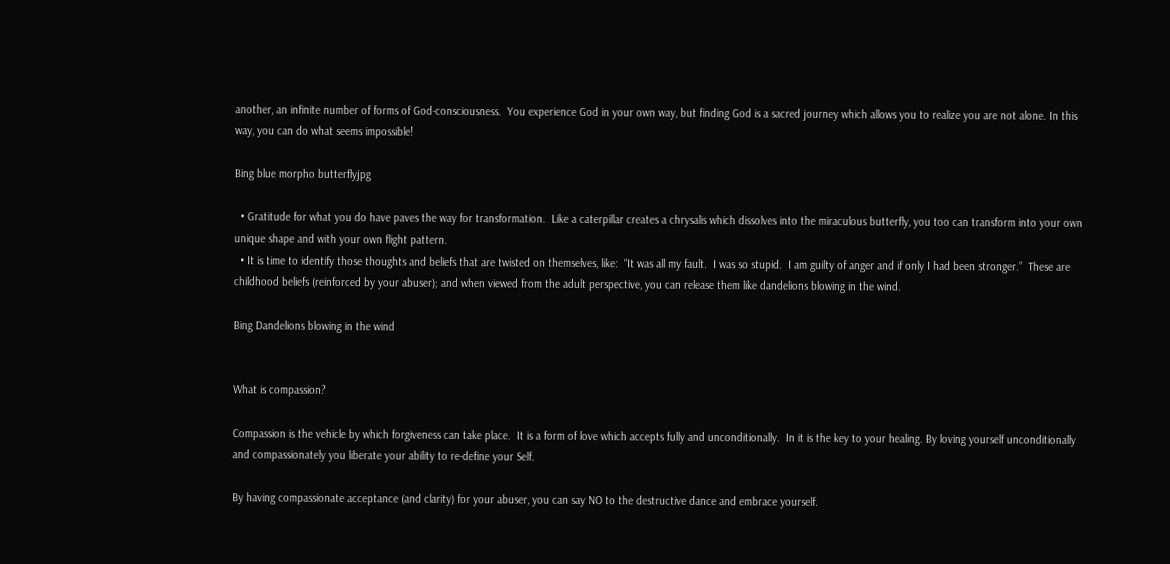another, an infinite number of forms of God-consciousness.  You experience God in your own way, but finding God is a sacred journey which allows you to realize you are not alone. In this way, you can do what seems impossible!

Bing blue morpho butterflyjpg

  • Gratitude for what you do have paves the way for transformation.  Like a caterpillar creates a chrysalis which dissolves into the miraculous butterfly, you too can transform into your own unique shape and with your own flight pattern.
  • It is time to identify those thoughts and beliefs that are twisted on themselves, like:  “It was all my fault.  I was so stupid.  I am guilty of anger and if only I had been stronger.”  These are childhood beliefs (reinforced by your abuser); and when viewed from the adult perspective, you can release them like dandelions blowing in the wind.

Bing Dandelions blowing in the wind


What is compassion?

Compassion is the vehicle by which forgiveness can take place.  It is a form of love which accepts fully and unconditionally.  In it is the key to your healing. By loving yourself unconditionally and compassionately you liberate your ability to re-define your Self.

By having compassionate acceptance (and clarity) for your abuser, you can say NO to the destructive dance and embrace yourself.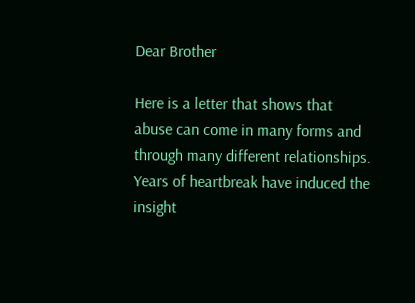Dear Brother

Here is a letter that shows that abuse can come in many forms and through many different relationships.  Years of heartbreak have induced the insight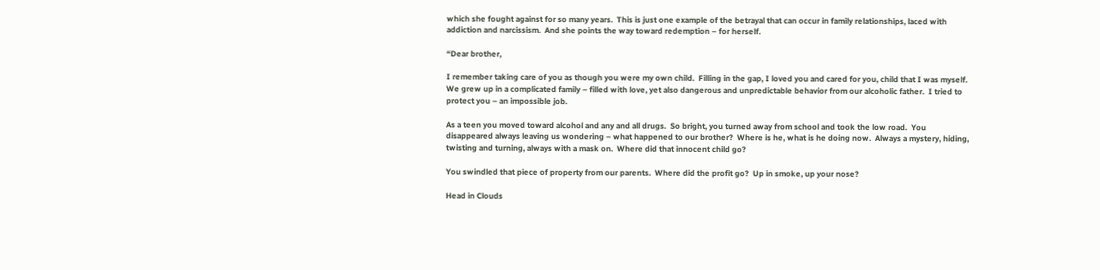which she fought against for so many years.  This is just one example of the betrayal that can occur in family relationships, laced with addiction and narcissism.  And she points the way toward redemption – for herself.

“Dear brother,

I remember taking care of you as though you were my own child.  Filling in the gap, I loved you and cared for you, child that I was myself.  We grew up in a complicated family – filled with love, yet also dangerous and unpredictable behavior from our alcoholic father.  I tried to protect you – an impossible job.

As a teen you moved toward alcohol and any and all drugs.  So bright, you turned away from school and took the low road.  You disappeared always leaving us wondering – what happened to our brother?  Where is he, what is he doing now.  Always a mystery, hiding, twisting and turning, always with a mask on.  Where did that innocent child go?

You swindled that piece of property from our parents.  Where did the profit go?  Up in smoke, up your nose?

Head in Clouds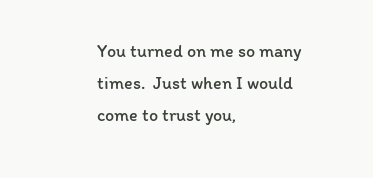You turned on me so many times.  Just when I would come to trust you,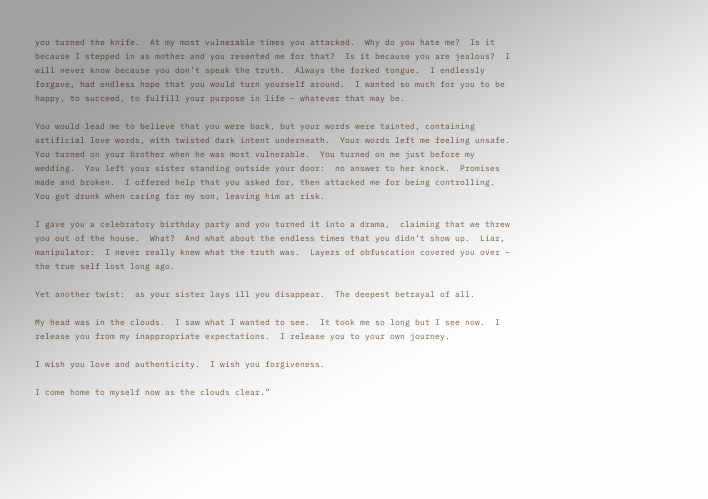you turned the knife.  At my most vulnerable times you attacked.  Why do you hate me?  Is it because I stepped in as mother and you resented me for that?  Is it because you are jealous?  I will never know because you don’t speak the truth.  Always the forked tongue.  I endlessly forgave, had endless hope that you would turn yourself around.  I wanted so much for you to be happy, to succeed, to fulfill your purpose in life – whatever that may be.

You would lead me to believe that you were back, but your words were tainted, containing artificial love words, with twisted dark intent underneath.  Your words left me feeling unsafe.  You turned on your brother when he was most vulnerable.  You turned on me just before my wedding.  You left your sister standing outside your door:  no answer to her knock.  Promises made and broken.  I offered help that you asked for, then attacked me for being controlling.  You got drunk when caring for my son, leaving him at risk.

I gave you a celebratory birthday party and you turned it into a drama,  claiming that we threw you out of the house.  What?  And what about the endless times that you didn’t show up.  Liar, manipulator:  I never really knew what the truth was.  Layers of obfuscation covered you over – the true self lost long ago.

Yet another twist:  as your sister lays ill you disappear.  The deepest betrayal of all.

My head was in the clouds.  I saw what I wanted to see.  It took me so long but I see now.  I release you from my inappropriate expectations.  I release you to your own journey.

I wish you love and authenticity.  I wish you forgiveness.

I come home to myself now as the clouds clear.”